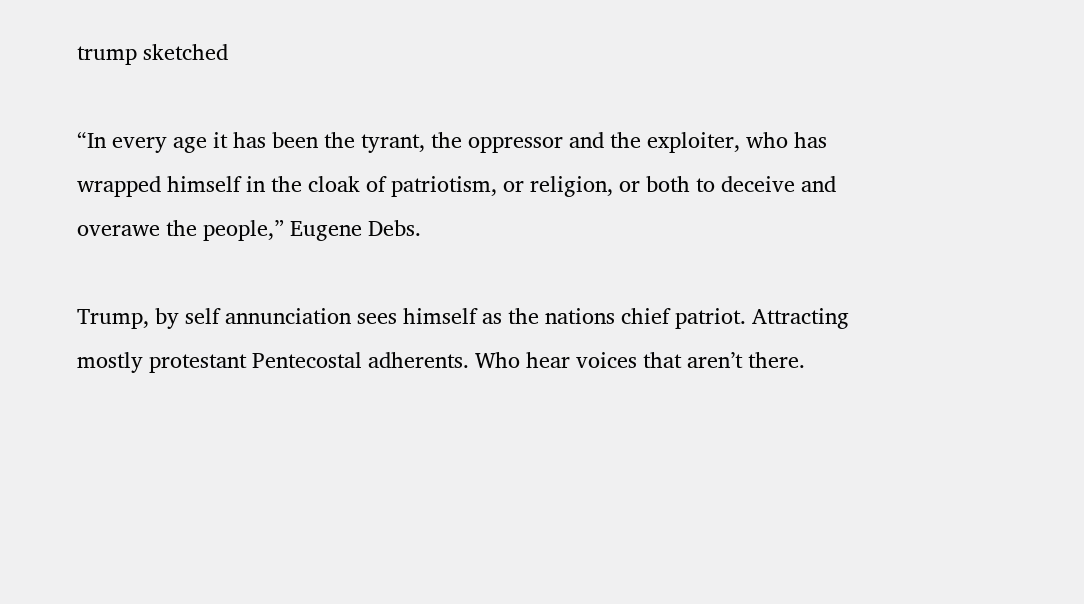trump sketched

“In every age it has been the tyrant, the oppressor and the exploiter, who has wrapped himself in the cloak of patriotism, or religion, or both to deceive and overawe the people,” Eugene Debs.

Trump, by self annunciation sees himself as the nations chief patriot. Attracting mostly protestant Pentecostal adherents. Who hear voices that aren’t there.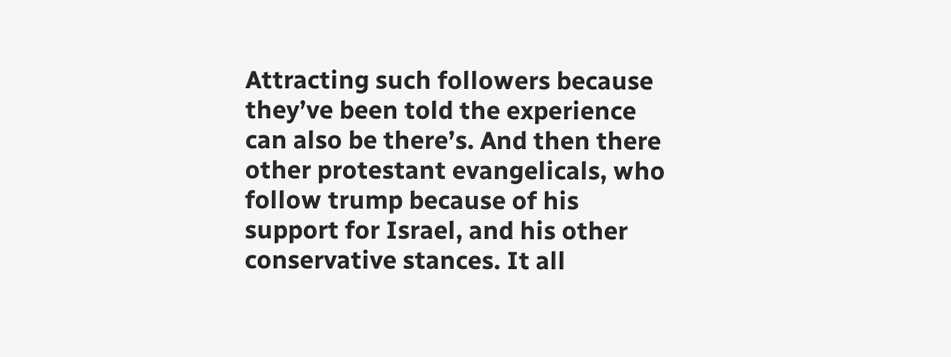Attracting such followers because they’ve been told the experience can also be there’s. And then there other protestant evangelicals, who follow trump because of his support for Israel, and his other conservative stances. It all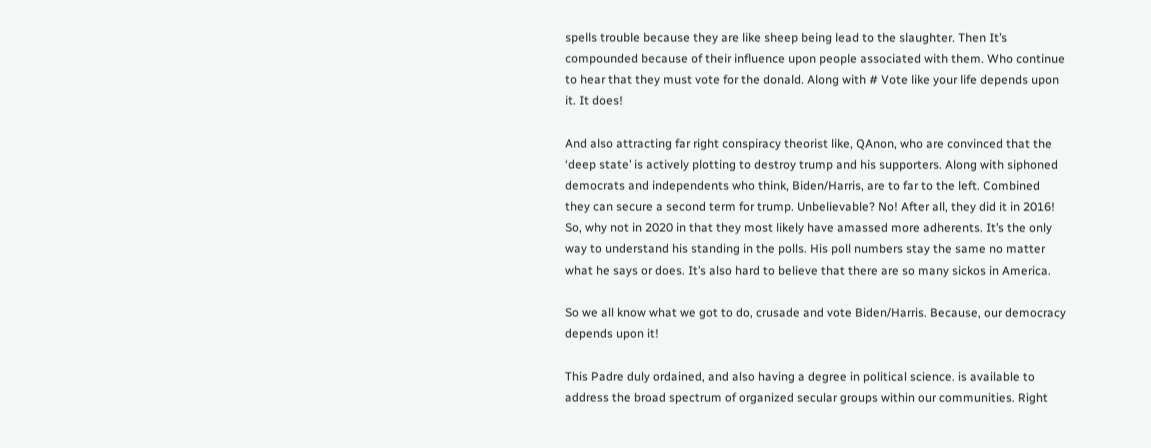spells trouble because they are like sheep being lead to the slaughter. Then It’s compounded because of their influence upon people associated with them. Who continue to hear that they must vote for the donald. Along with # Vote like your life depends upon it. It does!

And also attracting far right conspiracy theorist like, QAnon, who are convinced that the ‘deep state’ is actively plotting to destroy trump and his supporters. Along with siphoned democrats and independents who think, Biden/Harris, are to far to the left. Combined they can secure a second term for trump. Unbelievable? No! After all, they did it in 2016! So, why not in 2020 in that they most likely have amassed more adherents. It’s the only way to understand his standing in the polls. His poll numbers stay the same no matter what he says or does. It’s also hard to believe that there are so many sickos in America.

So we all know what we got to do, crusade and vote Biden/Harris. Because, our democracy depends upon it!

This Padre duly ordained, and also having a degree in political science. is available to address the broad spectrum of organized secular groups within our communities. Right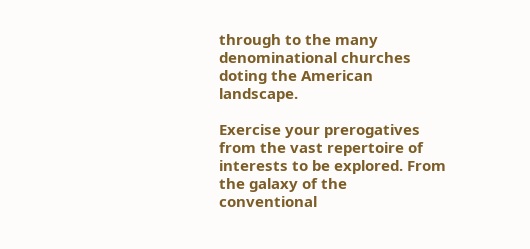through to the many denominational churches doting the American landscape.

Exercise your prerogatives from the vast repertoire of interests to be explored. From the galaxy of the conventional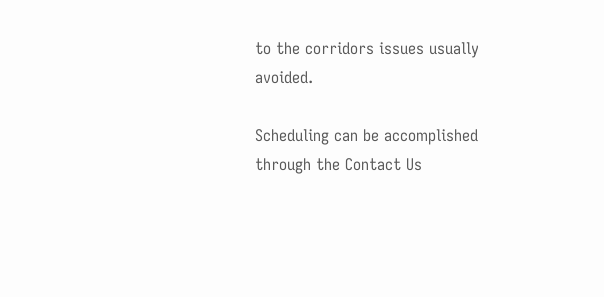to the corridors issues usually avoided.

Scheduling can be accomplished through the Contact Us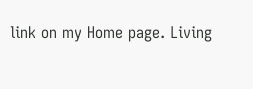link on my Home page. Living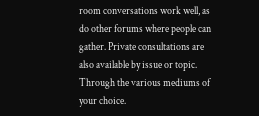room conversations work well, as do other forums where people can gather. Private consultations are also available by issue or topic. Through the various mediums of your choice.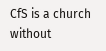CfS is a church without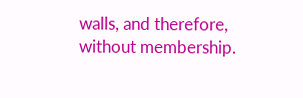walls, and therefore, without membership.